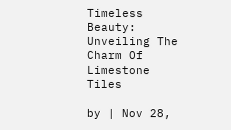Timeless Beauty: Unveiling The Charm Of Limestone Tiles

by | Nov 28,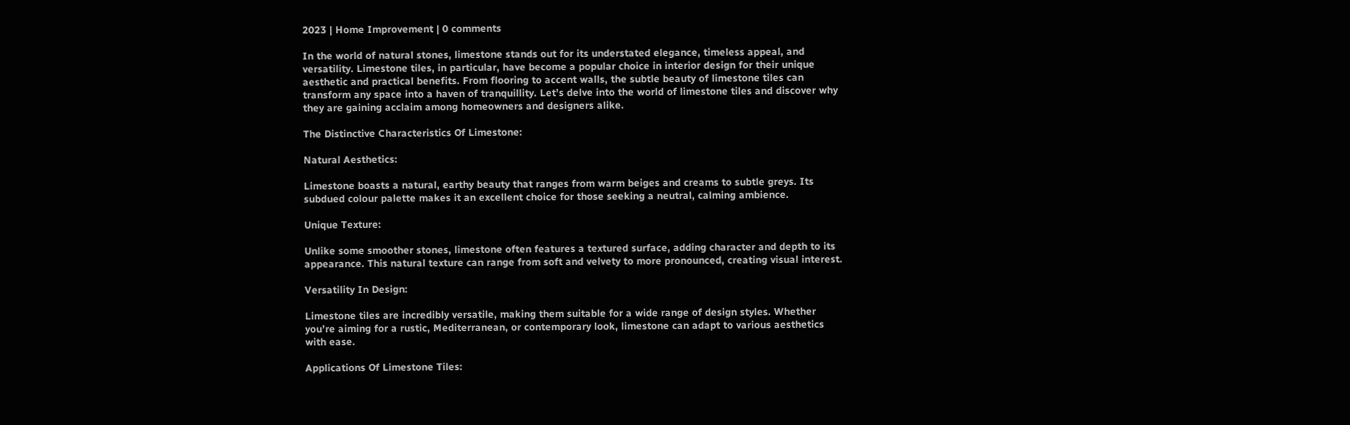2023 | Home Improvement | 0 comments

In the world of natural stones, limestone stands out for its understated elegance, timeless appeal, and versatility. Limestone tiles, in particular, have become a popular choice in interior design for their unique aesthetic and practical benefits. From flooring to accent walls, the subtle beauty of limestone tiles can transform any space into a haven of tranquillity. Let’s delve into the world of limestone tiles and discover why they are gaining acclaim among homeowners and designers alike.

The Distinctive Characteristics Of Limestone:

Natural Aesthetics:

Limestone boasts a natural, earthy beauty that ranges from warm beiges and creams to subtle greys. Its subdued colour palette makes it an excellent choice for those seeking a neutral, calming ambience.

Unique Texture:

Unlike some smoother stones, limestone often features a textured surface, adding character and depth to its appearance. This natural texture can range from soft and velvety to more pronounced, creating visual interest.

Versatility In Design:

Limestone tiles are incredibly versatile, making them suitable for a wide range of design styles. Whether you’re aiming for a rustic, Mediterranean, or contemporary look, limestone can adapt to various aesthetics with ease.

Applications Of Limestone Tiles: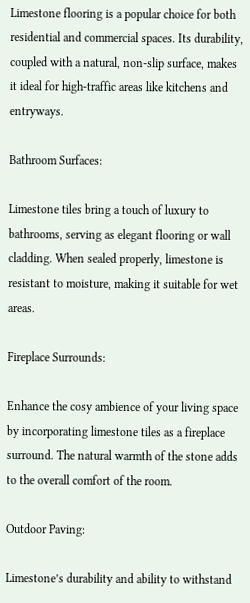Limestone flooring is a popular choice for both residential and commercial spaces. Its durability, coupled with a natural, non-slip surface, makes it ideal for high-traffic areas like kitchens and entryways.

Bathroom Surfaces:

Limestone tiles bring a touch of luxury to bathrooms, serving as elegant flooring or wall cladding. When sealed properly, limestone is resistant to moisture, making it suitable for wet areas.

Fireplace Surrounds:

Enhance the cosy ambience of your living space by incorporating limestone tiles as a fireplace surround. The natural warmth of the stone adds to the overall comfort of the room.

Outdoor Paving:

Limestone’s durability and ability to withstand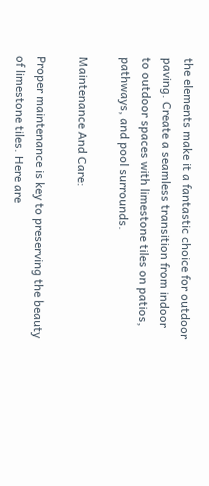the elements make it a fantastic choice for outdoor paving. Create a seamless transition from indoor to outdoor spaces with limestone tiles on patios, pathways, and pool surrounds.

Maintenance And Care:

Proper maintenance is key to preserving the beauty of limestone tiles. Here are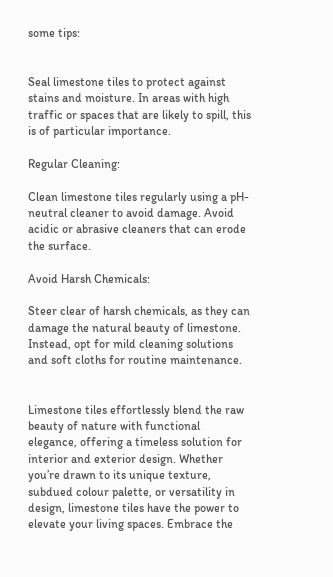some tips:


Seal limestone tiles to protect against stains and moisture. In areas with high traffic or spaces that are likely to spill, this is of particular importance.

Regular Cleaning:

Clean limestone tiles regularly using a pH-neutral cleaner to avoid damage. Avoid acidic or abrasive cleaners that can erode the surface.

Avoid Harsh Chemicals:

Steer clear of harsh chemicals, as they can damage the natural beauty of limestone. Instead, opt for mild cleaning solutions and soft cloths for routine maintenance.


Limestone tiles effortlessly blend the raw beauty of nature with functional elegance, offering a timeless solution for interior and exterior design. Whether you’re drawn to its unique texture, subdued colour palette, or versatility in design, limestone tiles have the power to elevate your living spaces. Embrace the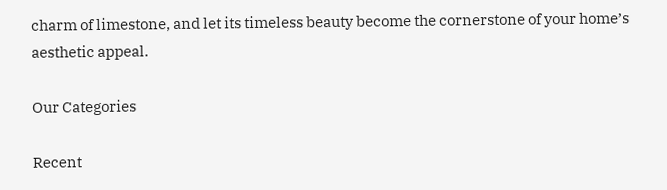charm of limestone, and let its timeless beauty become the cornerstone of your home’s aesthetic appeal.

Our Categories

Recent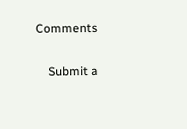Comments


    Submit a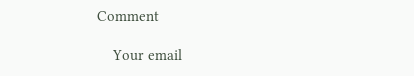Comment

    Your email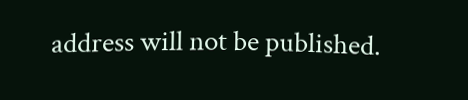address will not be published.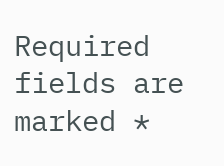Required fields are marked *